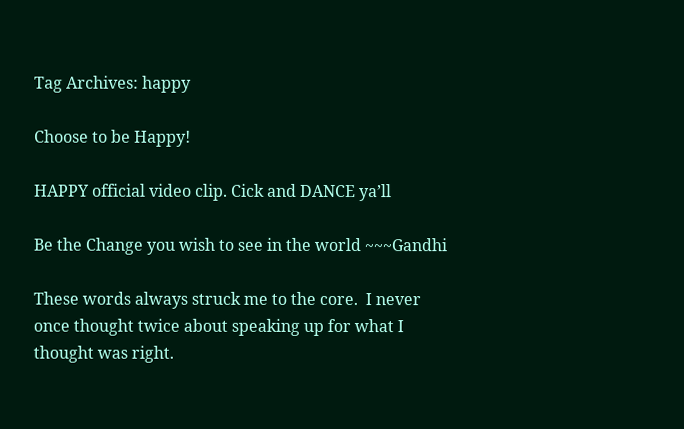Tag Archives: happy

Choose to be Happy!

HAPPY official video clip. Cick and DANCE ya’ll

Be the Change you wish to see in the world ~~~Gandhi

These words always struck me to the core.  I never once thought twice about speaking up for what I thought was right.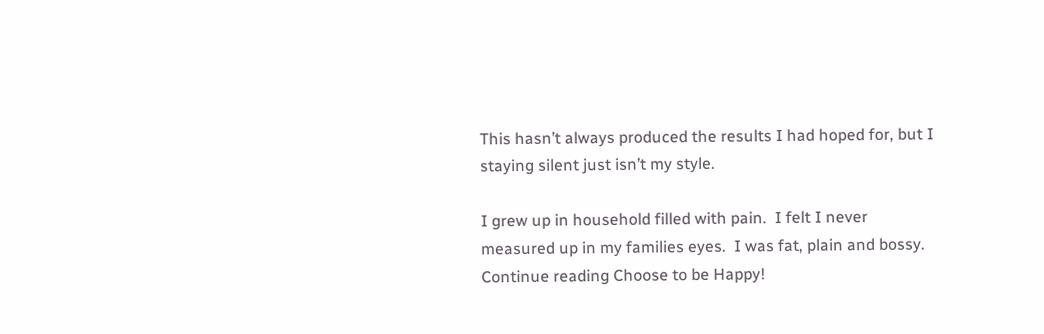This hasn’t always produced the results I had hoped for, but I staying silent just isn’t my style.

I grew up in household filled with pain.  I felt I never measured up in my families eyes.  I was fat, plain and bossy. Continue reading Choose to be Happy!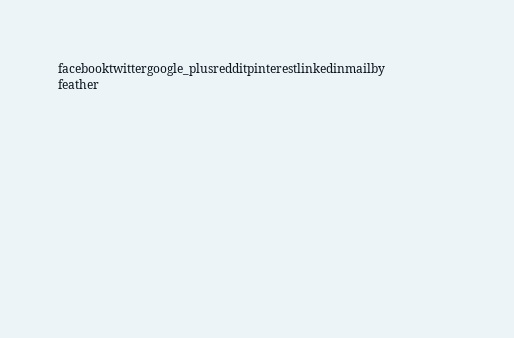facebooktwittergoogle_plusredditpinterestlinkedinmailby feather